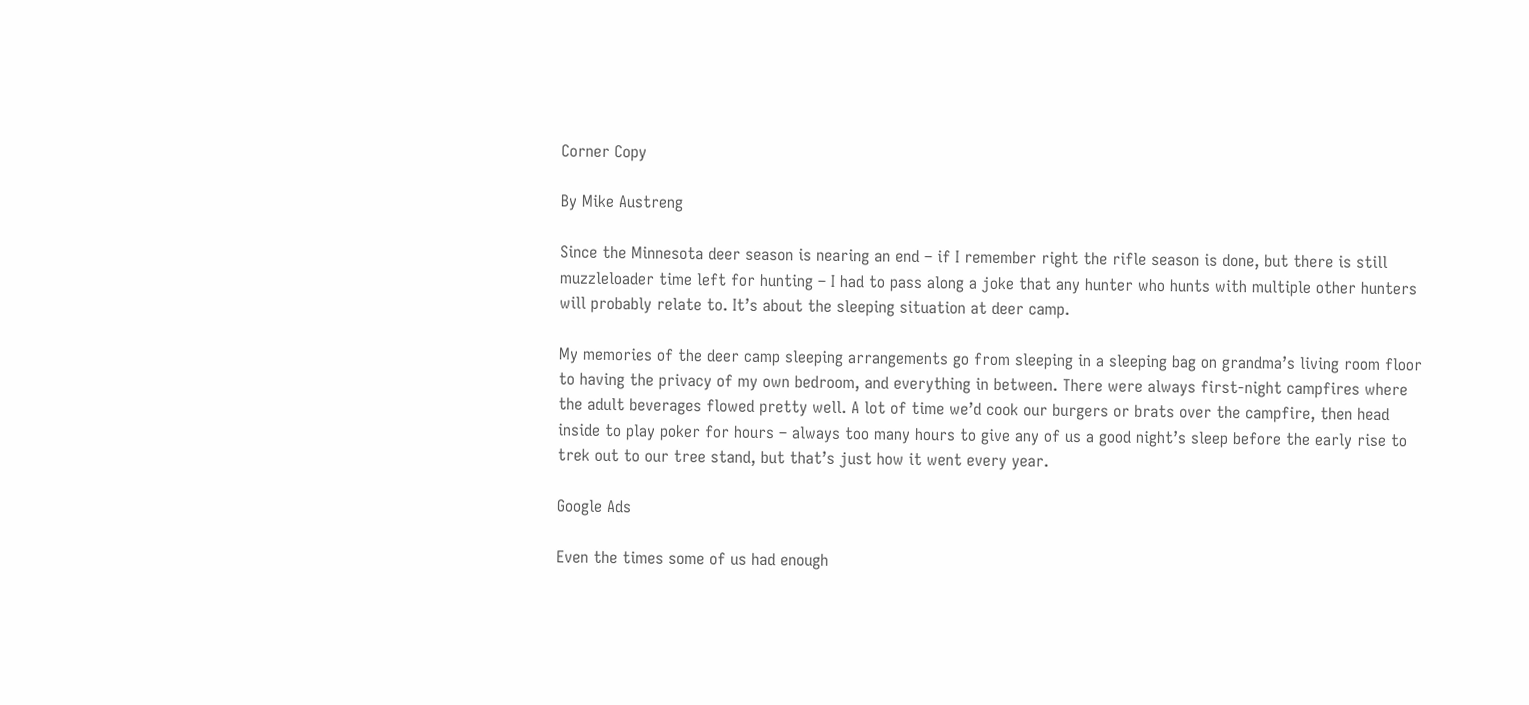Corner Copy

By Mike Austreng

Since the Minnesota deer season is nearing an end – if I remember right the rifle season is done, but there is still muzzleloader time left for hunting – I had to pass along a joke that any hunter who hunts with multiple other hunters will probably relate to. It’s about the sleeping situation at deer camp.

My memories of the deer camp sleeping arrangements go from sleeping in a sleeping bag on grandma’s living room floor to having the privacy of my own bedroom, and everything in between. There were always first-night campfires where the adult beverages flowed pretty well. A lot of time we’d cook our burgers or brats over the campfire, then head inside to play poker for hours – always too many hours to give any of us a good night’s sleep before the early rise to trek out to our tree stand, but that’s just how it went every year.

Google Ads

Even the times some of us had enough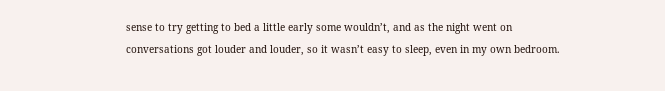sense to try getting to bed a little early some wouldn’t, and as the night went on conversations got louder and louder, so it wasn’t easy to sleep, even in my own bedroom.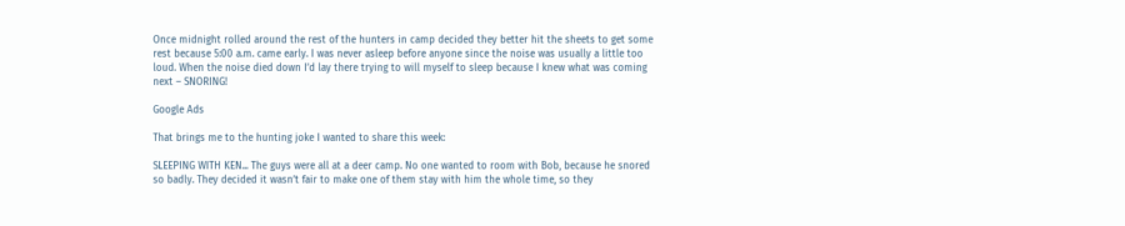Once midnight rolled around the rest of the hunters in camp decided they better hit the sheets to get some rest because 5:00 a.m. came early. I was never asleep before anyone since the noise was usually a little too loud. When the noise died down I’d lay there trying to will myself to sleep because I knew what was coming next – SNORING!

Google Ads

That brings me to the hunting joke I wanted to share this week:

SLEEPING WITH KEN... The guys were all at a deer camp. No one wanted to room with Bob, because he snored so badly. They decided it wasn’t fair to make one of them stay with him the whole time, so they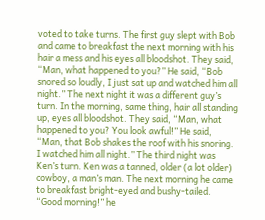voted to take turns. The first guy slept with Bob and came to breakfast the next morning with his hair a mess and his eyes all bloodshot. They said, “Man, what happened to you?” He said, “Bob snored so loudly, I just sat up and watched him all night.” The next night it was a different guy’s turn. In the morning, same thing, hair all standing up, eyes all bloodshot. They said, “Man, what happened to you? You look awful!” He said, “Man, that Bob shakes the roof with his snoring. I watched him all night.” The third night was Ken’s turn. Ken was a tanned, older (a lot older) cowboy, a man’s man. The next morning he came to breakfast bright-eyed and bushy-tailed. “Good morning!” he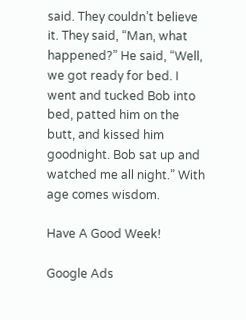said. They couldn’t believe it. They said, “Man, what happened?” He said, “Well, we got ready for bed. I went and tucked Bob into bed, patted him on the butt, and kissed him goodnight. Bob sat up and watched me all night.” With age comes wisdom.

Have A Good Week!

Google Ads